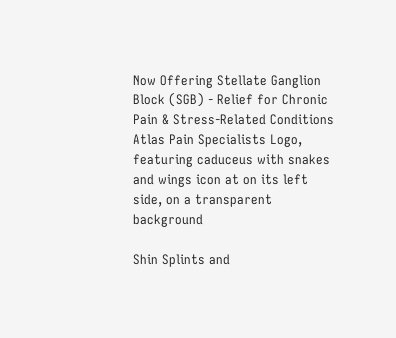Now Offering Stellate Ganglion Block (SGB) - Relief for Chronic Pain & Stress-Related Conditions
Atlas Pain Specialists Logo, featuring caduceus with snakes and wings icon at on its left side, on a transparent background

Shin Splints and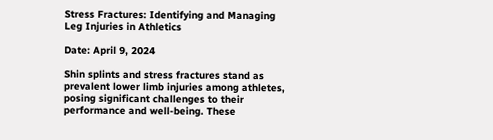Stress Fractures: Identifying and Managing Leg Injuries in Athletics

Date: April 9, 2024

Shin splints and stress fractures stand as prevalent lower limb injuries among athletes, posing significant challenges to their performance and well-being. These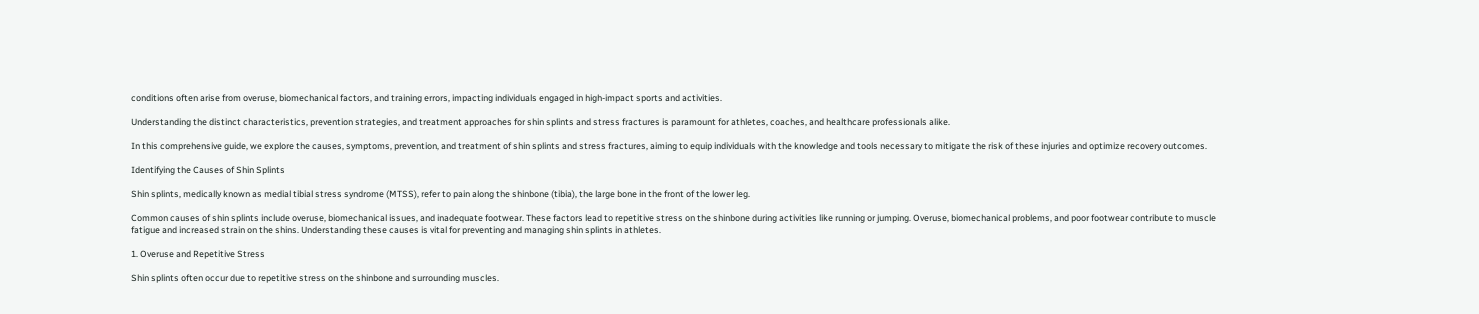conditions often arise from overuse, biomechanical factors, and training errors, impacting individuals engaged in high-impact sports and activities.

Understanding the distinct characteristics, prevention strategies, and treatment approaches for shin splints and stress fractures is paramount for athletes, coaches, and healthcare professionals alike.

In this comprehensive guide, we explore the causes, symptoms, prevention, and treatment of shin splints and stress fractures, aiming to equip individuals with the knowledge and tools necessary to mitigate the risk of these injuries and optimize recovery outcomes.

Identifying the Causes of Shin Splints

Shin splints, medically known as medial tibial stress syndrome (MTSS), refer to pain along the shinbone (tibia), the large bone in the front of the lower leg.

Common causes of shin splints include overuse, biomechanical issues, and inadequate footwear. These factors lead to repetitive stress on the shinbone during activities like running or jumping. Overuse, biomechanical problems, and poor footwear contribute to muscle fatigue and increased strain on the shins. Understanding these causes is vital for preventing and managing shin splints in athletes.

1. Overuse and Repetitive Stress

Shin splints often occur due to repetitive stress on the shinbone and surrounding muscles.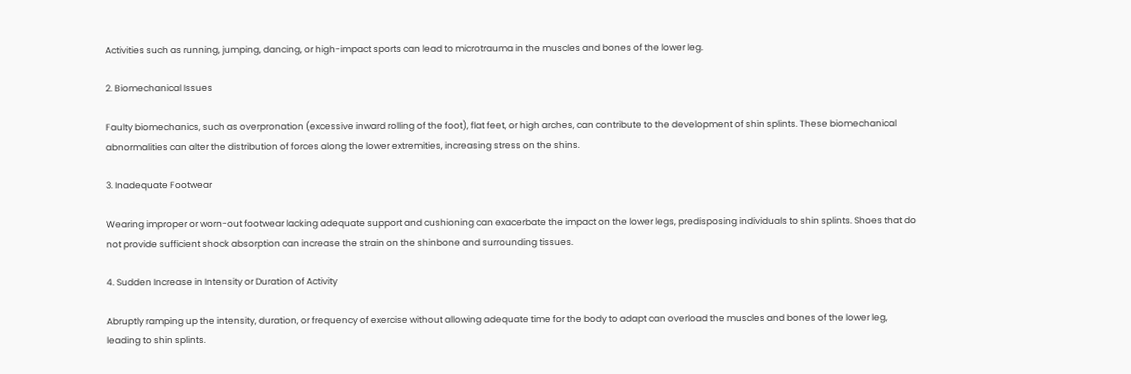Activities such as running, jumping, dancing, or high-impact sports can lead to microtrauma in the muscles and bones of the lower leg.

2. Biomechanical Issues

Faulty biomechanics, such as overpronation (excessive inward rolling of the foot), flat feet, or high arches, can contribute to the development of shin splints. These biomechanical abnormalities can alter the distribution of forces along the lower extremities, increasing stress on the shins.

3. Inadequate Footwear

Wearing improper or worn-out footwear lacking adequate support and cushioning can exacerbate the impact on the lower legs, predisposing individuals to shin splints. Shoes that do not provide sufficient shock absorption can increase the strain on the shinbone and surrounding tissues.

4. Sudden Increase in Intensity or Duration of Activity

Abruptly ramping up the intensity, duration, or frequency of exercise without allowing adequate time for the body to adapt can overload the muscles and bones of the lower leg, leading to shin splints.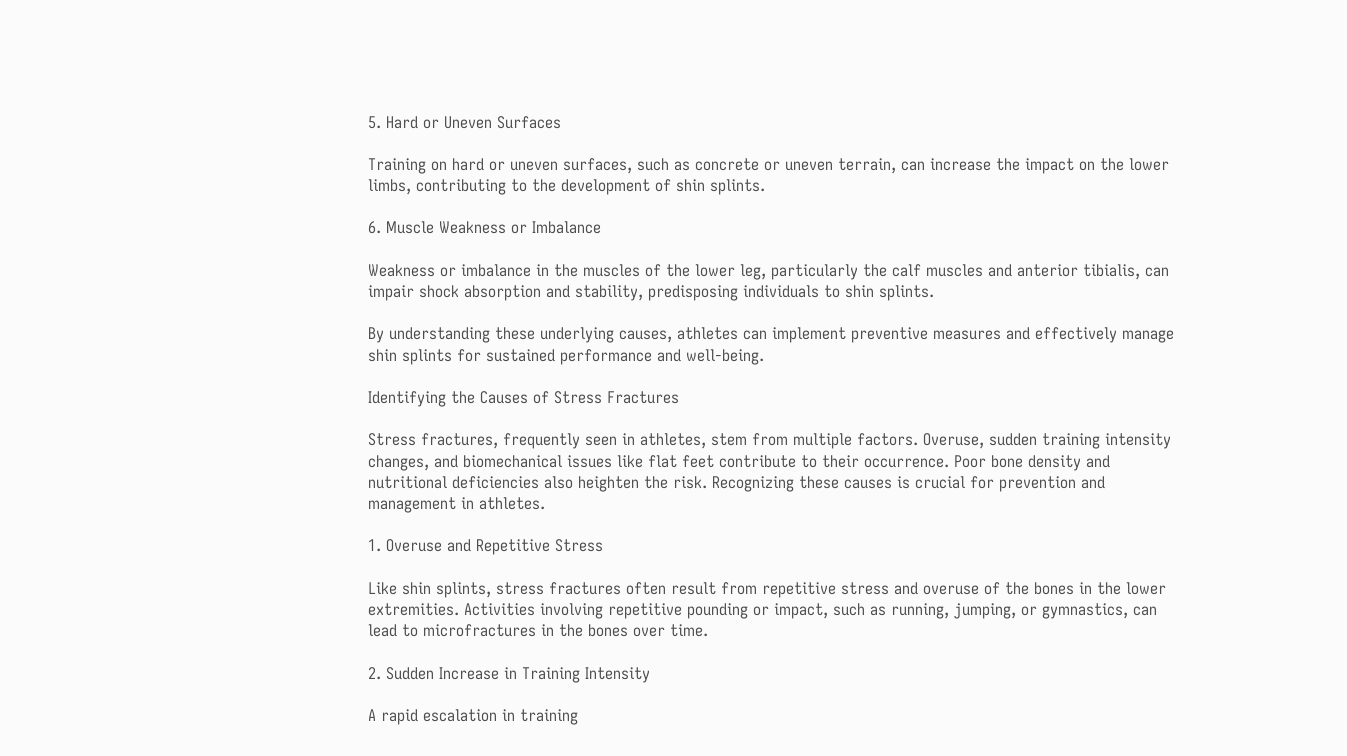5. Hard or Uneven Surfaces

Training on hard or uneven surfaces, such as concrete or uneven terrain, can increase the impact on the lower limbs, contributing to the development of shin splints.

6. Muscle Weakness or Imbalance

Weakness or imbalance in the muscles of the lower leg, particularly the calf muscles and anterior tibialis, can impair shock absorption and stability, predisposing individuals to shin splints.

By understanding these underlying causes, athletes can implement preventive measures and effectively manage shin splints for sustained performance and well-being.

Identifying the Causes of Stress Fractures

Stress fractures, frequently seen in athletes, stem from multiple factors. Overuse, sudden training intensity changes, and biomechanical issues like flat feet contribute to their occurrence. Poor bone density and nutritional deficiencies also heighten the risk. Recognizing these causes is crucial for prevention and management in athletes.

1. Overuse and Repetitive Stress

Like shin splints, stress fractures often result from repetitive stress and overuse of the bones in the lower extremities. Activities involving repetitive pounding or impact, such as running, jumping, or gymnastics, can lead to microfractures in the bones over time.

2. Sudden Increase in Training Intensity

A rapid escalation in training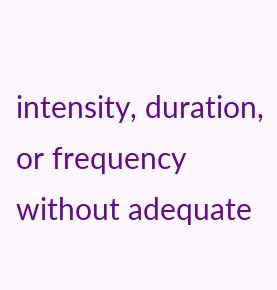intensity, duration, or frequency without adequate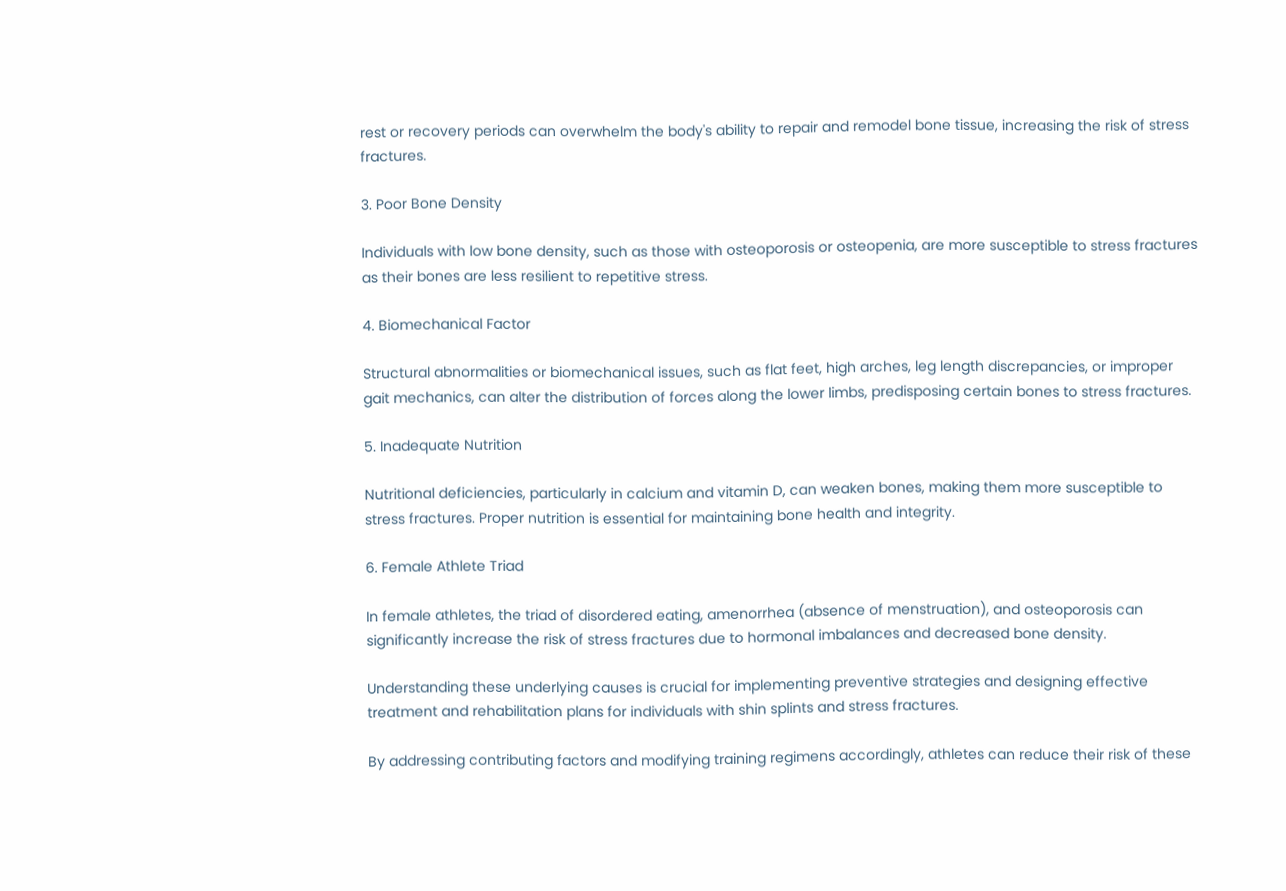rest or recovery periods can overwhelm the body's ability to repair and remodel bone tissue, increasing the risk of stress fractures.

3. Poor Bone Density

Individuals with low bone density, such as those with osteoporosis or osteopenia, are more susceptible to stress fractures as their bones are less resilient to repetitive stress.

4. Biomechanical Factor

Structural abnormalities or biomechanical issues, such as flat feet, high arches, leg length discrepancies, or improper gait mechanics, can alter the distribution of forces along the lower limbs, predisposing certain bones to stress fractures.

5. Inadequate Nutrition

Nutritional deficiencies, particularly in calcium and vitamin D, can weaken bones, making them more susceptible to stress fractures. Proper nutrition is essential for maintaining bone health and integrity.

6. Female Athlete Triad

In female athletes, the triad of disordered eating, amenorrhea (absence of menstruation), and osteoporosis can significantly increase the risk of stress fractures due to hormonal imbalances and decreased bone density.

Understanding these underlying causes is crucial for implementing preventive strategies and designing effective treatment and rehabilitation plans for individuals with shin splints and stress fractures.

By addressing contributing factors and modifying training regimens accordingly, athletes can reduce their risk of these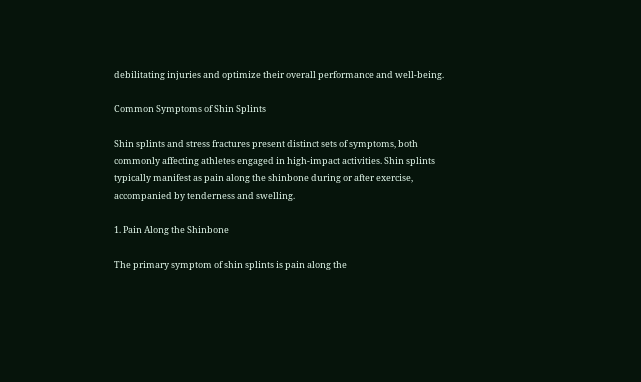debilitating injuries and optimize their overall performance and well-being.

Common Symptoms of Shin Splints

Shin splints and stress fractures present distinct sets of symptoms, both commonly affecting athletes engaged in high-impact activities. Shin splints typically manifest as pain along the shinbone during or after exercise, accompanied by tenderness and swelling.

1. Pain Along the Shinbone

The primary symptom of shin splints is pain along the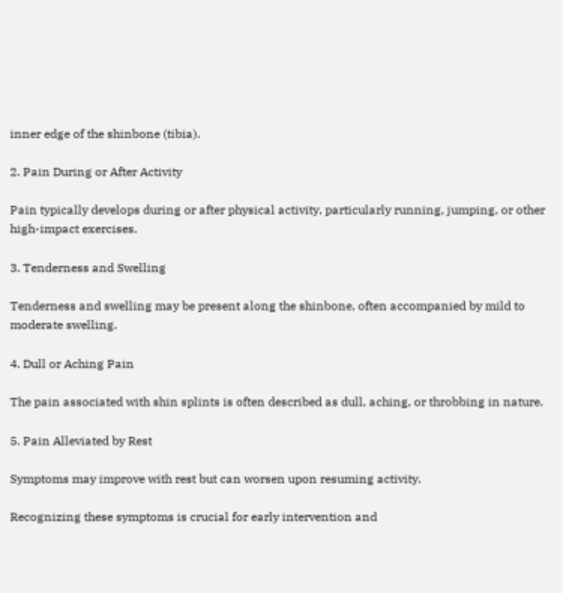inner edge of the shinbone (tibia).

2. Pain During or After Activity

Pain typically develops during or after physical activity, particularly running, jumping, or other high-impact exercises.

3. Tenderness and Swelling

Tenderness and swelling may be present along the shinbone, often accompanied by mild to moderate swelling.

4. Dull or Aching Pain

The pain associated with shin splints is often described as dull, aching, or throbbing in nature.

5. Pain Alleviated by Rest

Symptoms may improve with rest but can worsen upon resuming activity.

Recognizing these symptoms is crucial for early intervention and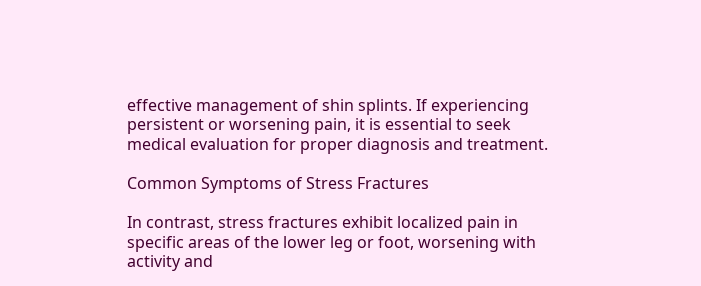effective management of shin splints. If experiencing persistent or worsening pain, it is essential to seek medical evaluation for proper diagnosis and treatment.

Common Symptoms of Stress Fractures

In contrast, stress fractures exhibit localized pain in specific areas of the lower leg or foot, worsening with activity and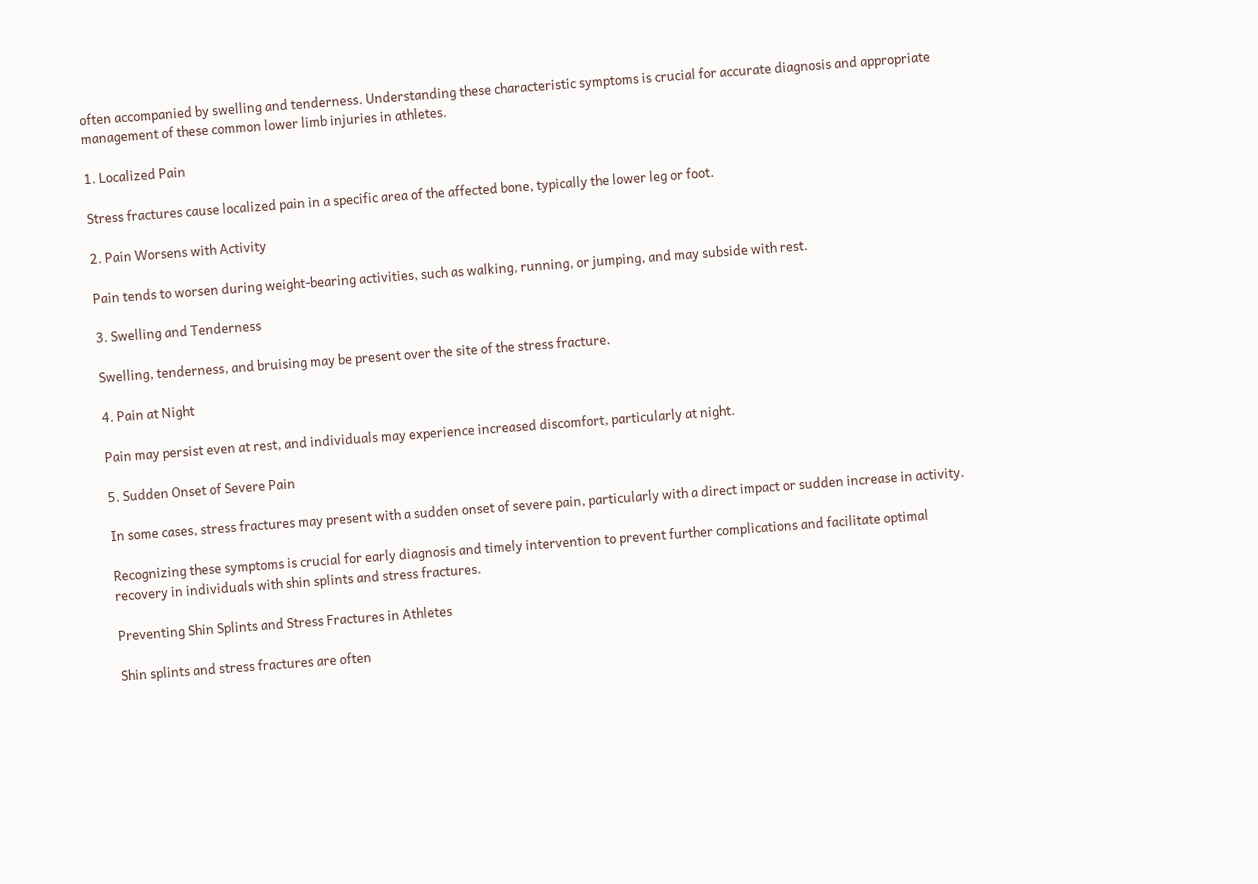often accompanied by swelling and tenderness. Understanding these characteristic symptoms is crucial for accurate diagnosis and appropriate management of these common lower limb injuries in athletes.

1. Localized Pain

Stress fractures cause localized pain in a specific area of the affected bone, typically the lower leg or foot.

2. Pain Worsens with Activity

Pain tends to worsen during weight-bearing activities, such as walking, running, or jumping, and may subside with rest.

3. Swelling and Tenderness

Swelling, tenderness, and bruising may be present over the site of the stress fracture.

4. Pain at Night

Pain may persist even at rest, and individuals may experience increased discomfort, particularly at night.

5. Sudden Onset of Severe Pain

In some cases, stress fractures may present with a sudden onset of severe pain, particularly with a direct impact or sudden increase in activity.

Recognizing these symptoms is crucial for early diagnosis and timely intervention to prevent further complications and facilitate optimal recovery in individuals with shin splints and stress fractures.

Preventing Shin Splints and Stress Fractures in Athletes

Shin splints and stress fractures are often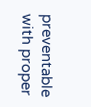preventable with proper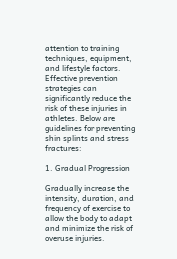attention to training techniques, equipment, and lifestyle factors. Effective prevention strategies can significantly reduce the risk of these injuries in athletes. Below are guidelines for preventing shin splints and stress fractures:

1. Gradual Progression

Gradually increase the intensity, duration, and frequency of exercise to allow the body to adapt and minimize the risk of overuse injuries.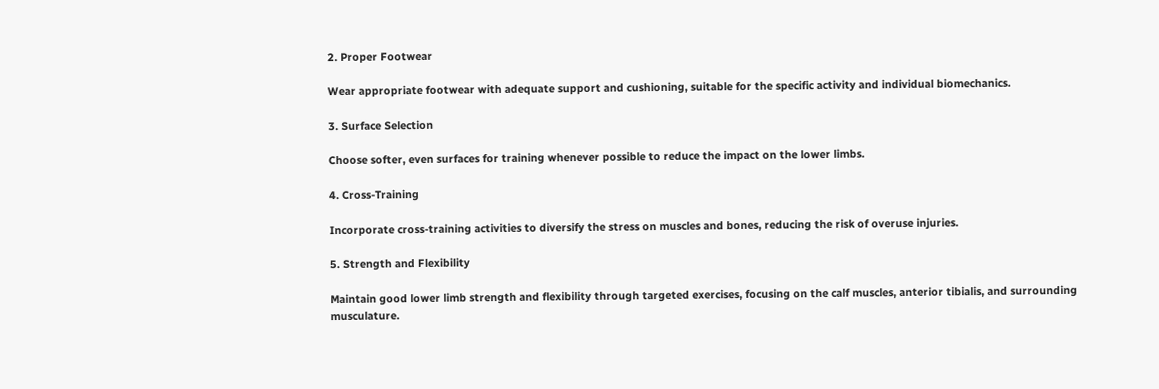2. Proper Footwear

Wear appropriate footwear with adequate support and cushioning, suitable for the specific activity and individual biomechanics.

3. Surface Selection

Choose softer, even surfaces for training whenever possible to reduce the impact on the lower limbs.

4. Cross-Training

Incorporate cross-training activities to diversify the stress on muscles and bones, reducing the risk of overuse injuries.

5. Strength and Flexibility

Maintain good lower limb strength and flexibility through targeted exercises, focusing on the calf muscles, anterior tibialis, and surrounding musculature.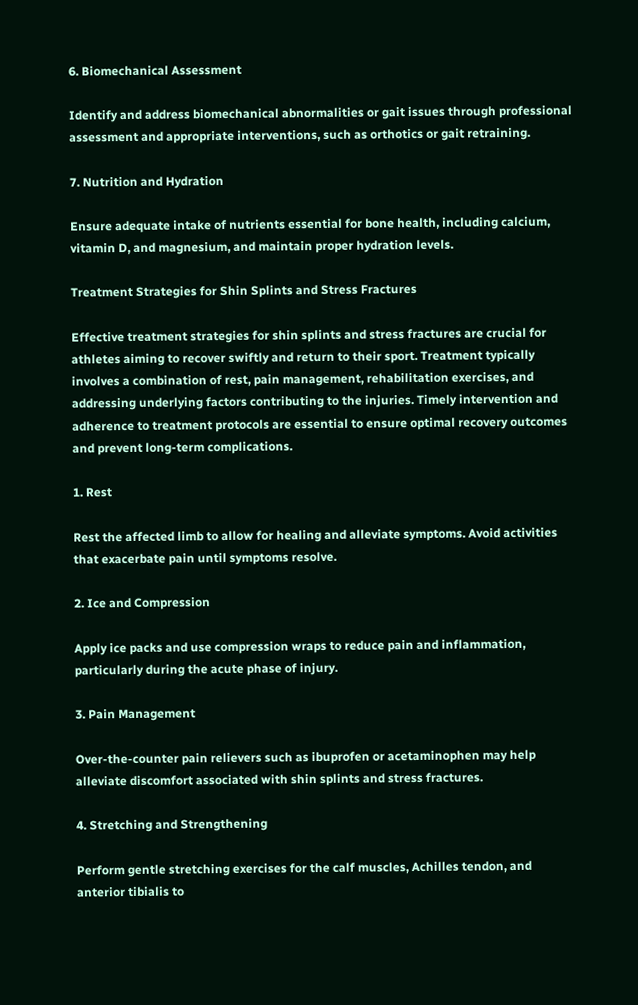6. Biomechanical Assessment

Identify and address biomechanical abnormalities or gait issues through professional assessment and appropriate interventions, such as orthotics or gait retraining.

7. Nutrition and Hydration

Ensure adequate intake of nutrients essential for bone health, including calcium, vitamin D, and magnesium, and maintain proper hydration levels.

Treatment Strategies for Shin Splints and Stress Fractures

Effective treatment strategies for shin splints and stress fractures are crucial for athletes aiming to recover swiftly and return to their sport. Treatment typically involves a combination of rest, pain management, rehabilitation exercises, and addressing underlying factors contributing to the injuries. Timely intervention and adherence to treatment protocols are essential to ensure optimal recovery outcomes and prevent long-term complications.

1. Rest

Rest the affected limb to allow for healing and alleviate symptoms. Avoid activities that exacerbate pain until symptoms resolve.

2. Ice and Compression

Apply ice packs and use compression wraps to reduce pain and inflammation, particularly during the acute phase of injury.

3. Pain Management

Over-the-counter pain relievers such as ibuprofen or acetaminophen may help alleviate discomfort associated with shin splints and stress fractures.

4. Stretching and Strengthening

Perform gentle stretching exercises for the calf muscles, Achilles tendon, and anterior tibialis to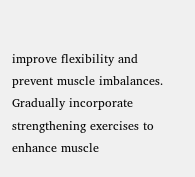improve flexibility and prevent muscle imbalances. Gradually incorporate strengthening exercises to enhance muscle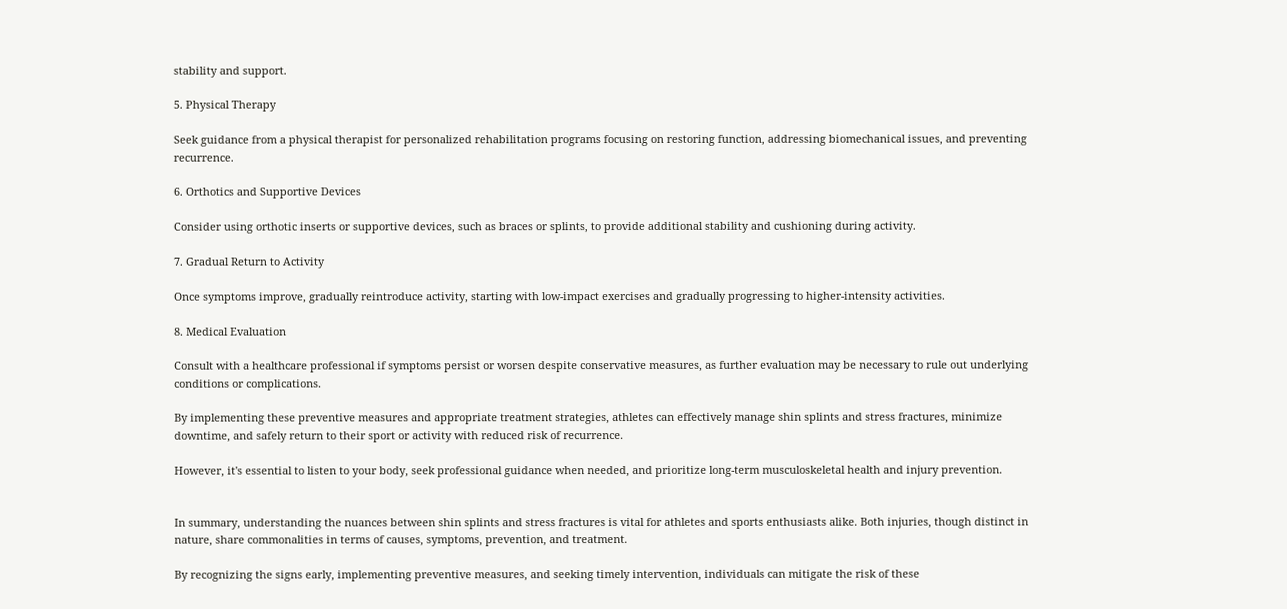stability and support.

5. Physical Therapy

Seek guidance from a physical therapist for personalized rehabilitation programs focusing on restoring function, addressing biomechanical issues, and preventing recurrence.

6. Orthotics and Supportive Devices

Consider using orthotic inserts or supportive devices, such as braces or splints, to provide additional stability and cushioning during activity.

7. Gradual Return to Activity

Once symptoms improve, gradually reintroduce activity, starting with low-impact exercises and gradually progressing to higher-intensity activities.

8. Medical Evaluation

Consult with a healthcare professional if symptoms persist or worsen despite conservative measures, as further evaluation may be necessary to rule out underlying conditions or complications.

By implementing these preventive measures and appropriate treatment strategies, athletes can effectively manage shin splints and stress fractures, minimize downtime, and safely return to their sport or activity with reduced risk of recurrence.

However, it's essential to listen to your body, seek professional guidance when needed, and prioritize long-term musculoskeletal health and injury prevention.


In summary, understanding the nuances between shin splints and stress fractures is vital for athletes and sports enthusiasts alike. Both injuries, though distinct in nature, share commonalities in terms of causes, symptoms, prevention, and treatment.

By recognizing the signs early, implementing preventive measures, and seeking timely intervention, individuals can mitigate the risk of these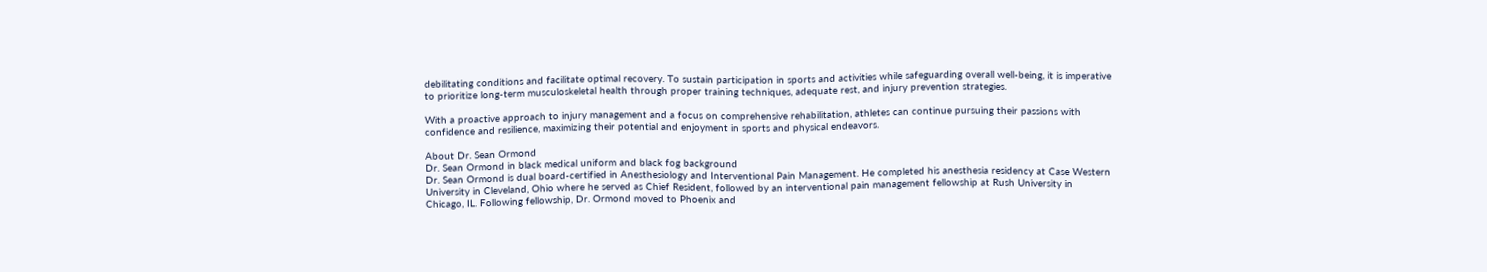debilitating conditions and facilitate optimal recovery. To sustain participation in sports and activities while safeguarding overall well-being, it is imperative to prioritize long-term musculoskeletal health through proper training techniques, adequate rest, and injury prevention strategies.

With a proactive approach to injury management and a focus on comprehensive rehabilitation, athletes can continue pursuing their passions with confidence and resilience, maximizing their potential and enjoyment in sports and physical endeavors.

About Dr. Sean Ormond
Dr. Sean Ormond in black medical uniform and black fog background
Dr. Sean Ormond is dual board-certified in Anesthesiology and Interventional Pain Management. He completed his anesthesia residency at Case Western University in Cleveland, Ohio where he served as Chief Resident, followed by an interventional pain management fellowship at Rush University in Chicago, IL. Following fellowship, Dr. Ormond moved to Phoenix and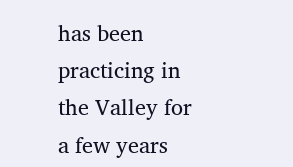has been practicing in the Valley for a few years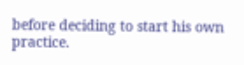before deciding to start his own practice.